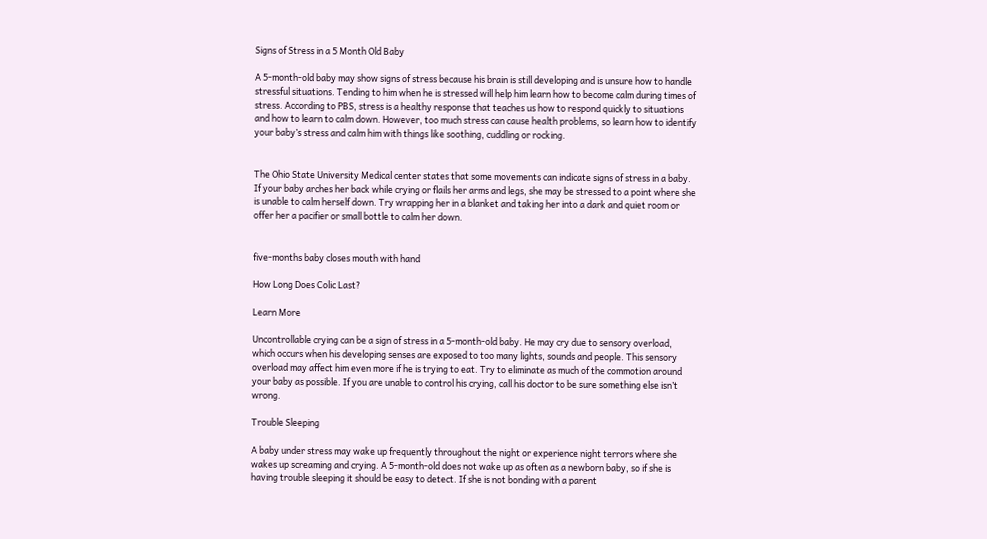Signs of Stress in a 5 Month Old Baby

A 5-month-old baby may show signs of stress because his brain is still developing and is unsure how to handle stressful situations. Tending to him when he is stressed will help him learn how to become calm during times of stress. According to PBS, stress is a healthy response that teaches us how to respond quickly to situations and how to learn to calm down. However, too much stress can cause health problems, so learn how to identify your baby’s stress and calm him with things like soothing, cuddling or rocking.


The Ohio State University Medical center states that some movements can indicate signs of stress in a baby. If your baby arches her back while crying or flails her arms and legs, she may be stressed to a point where she is unable to calm herself down. Try wrapping her in a blanket and taking her into a dark and quiet room or offer her a pacifier or small bottle to calm her down.


five-months baby closes mouth with hand

How Long Does Colic Last?

Learn More

Uncontrollable crying can be a sign of stress in a 5-month-old baby. He may cry due to sensory overload, which occurs when his developing senses are exposed to too many lights, sounds and people. This sensory overload may affect him even more if he is trying to eat. Try to eliminate as much of the commotion around your baby as possible. If you are unable to control his crying, call his doctor to be sure something else isn’t wrong.

Trouble Sleeping

A baby under stress may wake up frequently throughout the night or experience night terrors where she wakes up screaming and crying. A 5-month-old does not wake up as often as a newborn baby, so if she is having trouble sleeping it should be easy to detect. If she is not bonding with a parent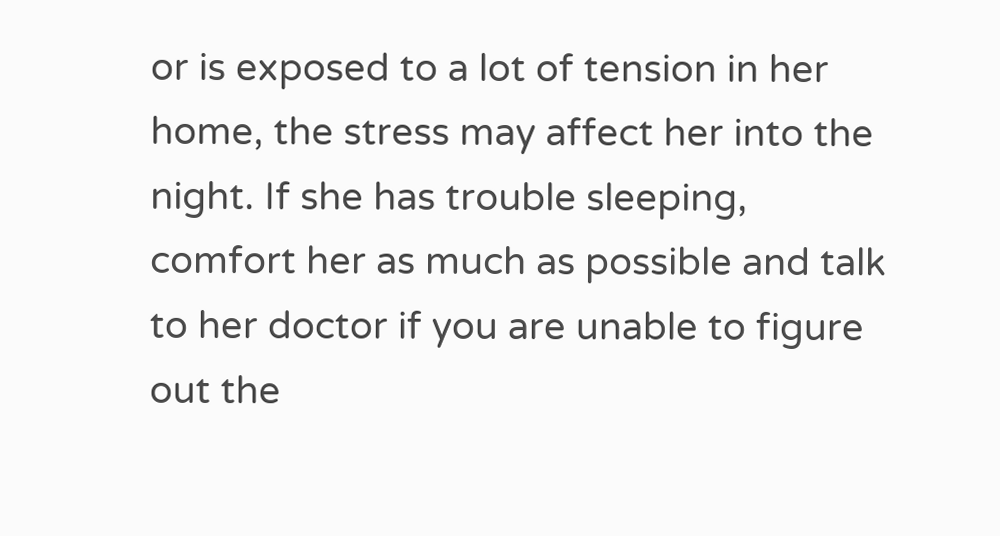or is exposed to a lot of tension in her home, the stress may affect her into the night. If she has trouble sleeping, comfort her as much as possible and talk to her doctor if you are unable to figure out the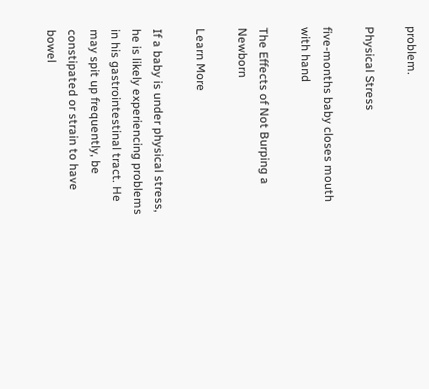problem.

Physical Stress

five-months baby closes mouth with hand

The Effects of Not Burping a Newborn

Learn More

If a baby is under physical stress, he is likely experiencing problems in his gastrointestinal tract. He may spit up frequently, be constipated or strain to have bowel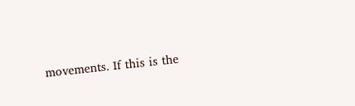movements. If this is the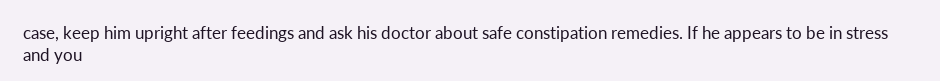case, keep him upright after feedings and ask his doctor about safe constipation remedies. If he appears to be in stress and you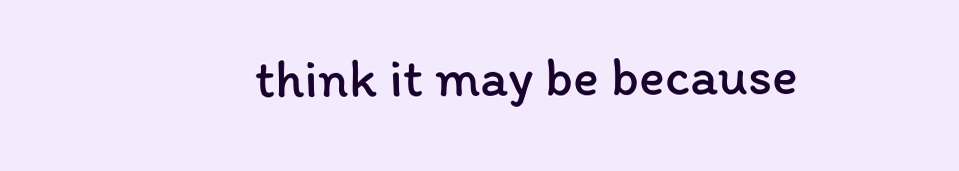think it may be because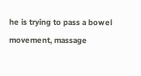he is trying to pass a bowel movement, massage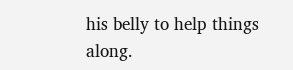his belly to help things along.